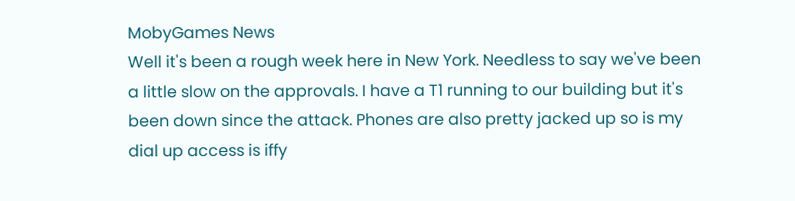MobyGames News
Well it's been a rough week here in New York. Needless to say we've been a little slow on the approvals. I have a T1 running to our building but it's been down since the attack. Phones are also pretty jacked up so is my dial up access is iffy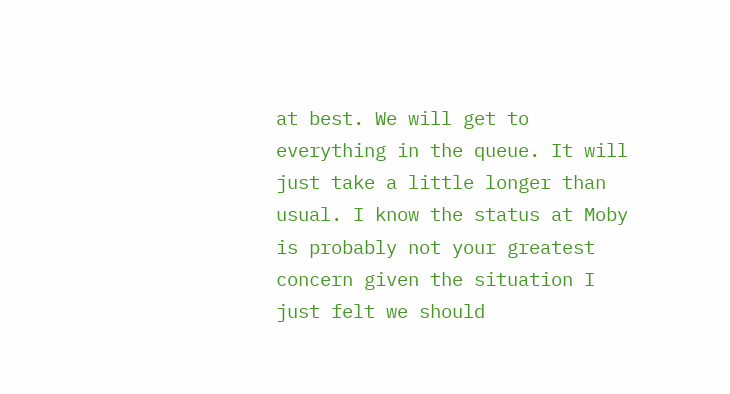at best. We will get to everything in the queue. It will just take a little longer than usual. I know the status at Moby is probably not your greatest concern given the situation I just felt we should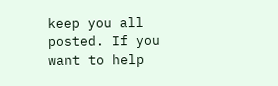keep you all posted. If you want to help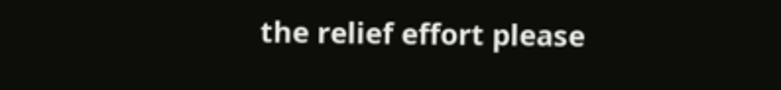the relief effort please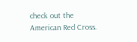check out the American Red Cross.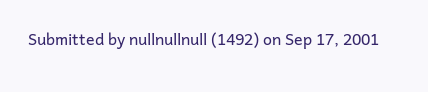Submitted by nullnullnull (1492) on Sep 17, 2001